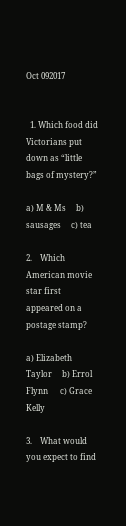Oct 092017


  1. Which food did Victorians put down as “little bags of mystery?”

a) M & Ms     b) sausages     c) tea

2.    Which American movie star first appeared on a postage stamp?

a) Elizabeth Taylor     b) Errol Flynn      c) Grace Kelly

3.    What would you expect to find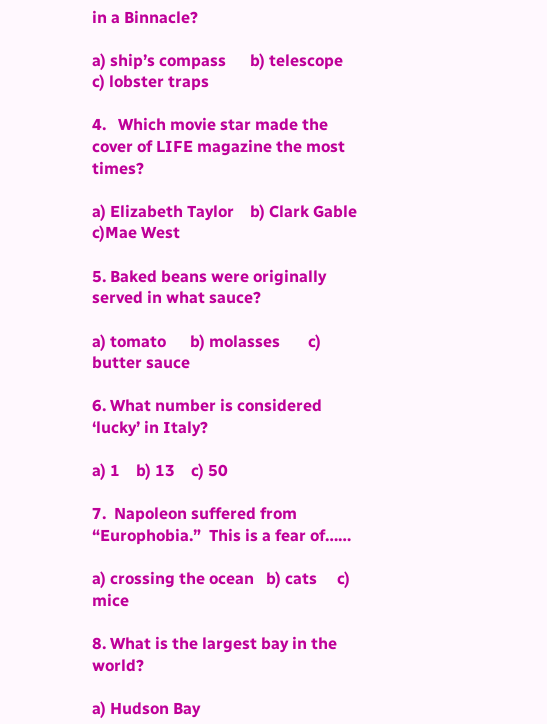in a Binnacle?

a) ship’s compass      b) telescope       c) lobster traps

4.   Which movie star made the cover of LIFE magazine the most times?

a) Elizabeth Taylor    b) Clark Gable     c)Mae West

5. Baked beans were originally served in what sauce?

a) tomato      b) molasses       c) butter sauce

6. What number is considered ‘lucky’ in Italy?

a) 1    b) 13    c) 50

7.  Napoleon suffered from “Europhobia.”  This is a fear of……

a) crossing the ocean   b) cats     c) mice

8. What is the largest bay in the world?

a) Hudson Bay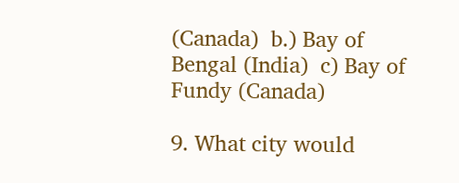(Canada)  b.) Bay of Bengal (India)  c) Bay of Fundy (Canada)

9. What city would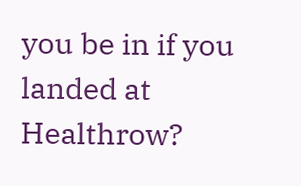you be in if you landed at Healthrow?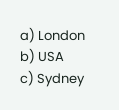a) London    b) USA      c) Sydney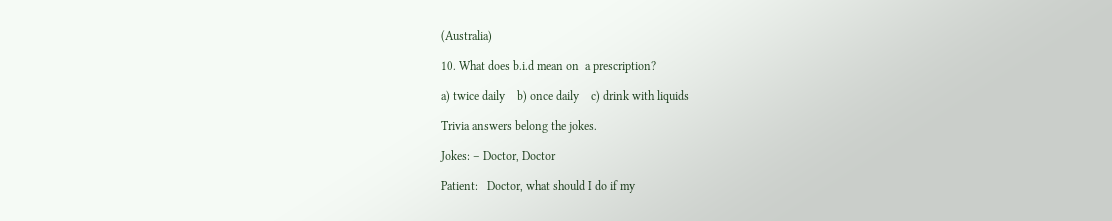(Australia)

10. What does b.i.d mean on  a prescription?

a) twice daily    b) once daily    c) drink with liquids

Trivia answers belong the jokes.

Jokes: – Doctor, Doctor

Patient:   Doctor, what should I do if my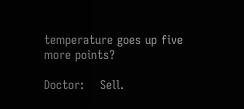temperature goes up five more points?

Doctor:    Sell.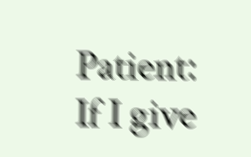Patient:   If I give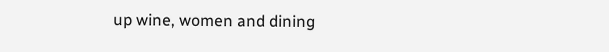up wine, women and dining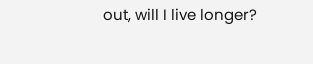out, will I live longer?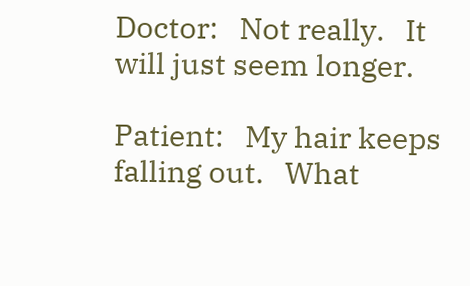Doctor:   Not really.   It will just seem longer.

Patient:   My hair keeps falling out.   What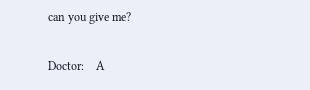can you give me?

Doctor:    A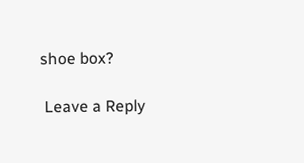shoe box?

 Leave a Reply